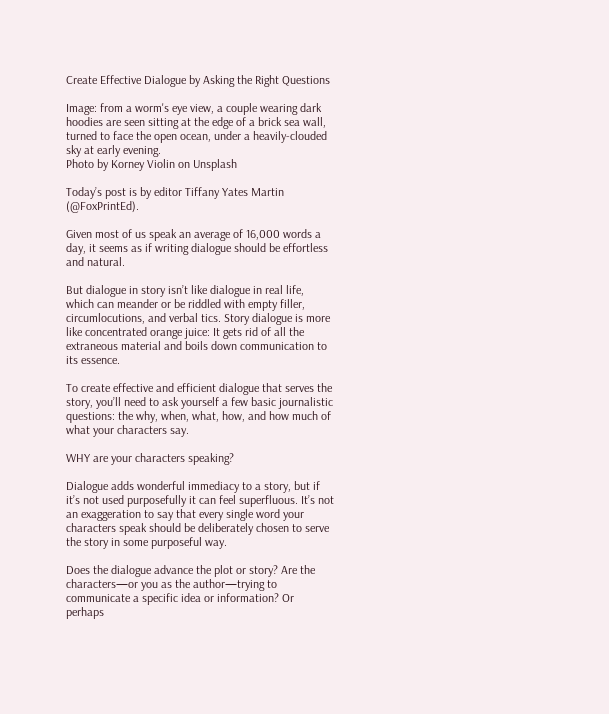Create Effective Dialogue by Asking the Right Questions

Image: from a worm's eye view, a couple wearing dark hoodies are seen sitting at the edge of a brick sea wall, turned to face the open ocean, under a heavily-clouded sky at early evening.
Photo by Korney Violin on Unsplash

Today’s post is by editor Tiffany Yates Martin (@FoxPrintEd).

Given most of us speak an average of 16,000 words a day, it seems as if writing dialogue should be effortless and natural.

But dialogue in story isn’t like dialogue in real life, which can meander or be riddled with empty filler, circumlocutions, and verbal tics. Story dialogue is more like concentrated orange juice: It gets rid of all the extraneous material and boils down communication to its essence.

To create effective and efficient dialogue that serves the story, you’ll need to ask yourself a few basic journalistic questions: the why, when, what, how, and how much of what your characters say.

WHY are your characters speaking?

Dialogue adds wonderful immediacy to a story, but if it’s not used purposefully it can feel superfluous. It’s not an exaggeration to say that every single word your characters speak should be deliberately chosen to serve the story in some purposeful way.

Does the dialogue advance the plot or story? Are the characters—or you as the author—trying to communicate a specific idea or information? Or perhaps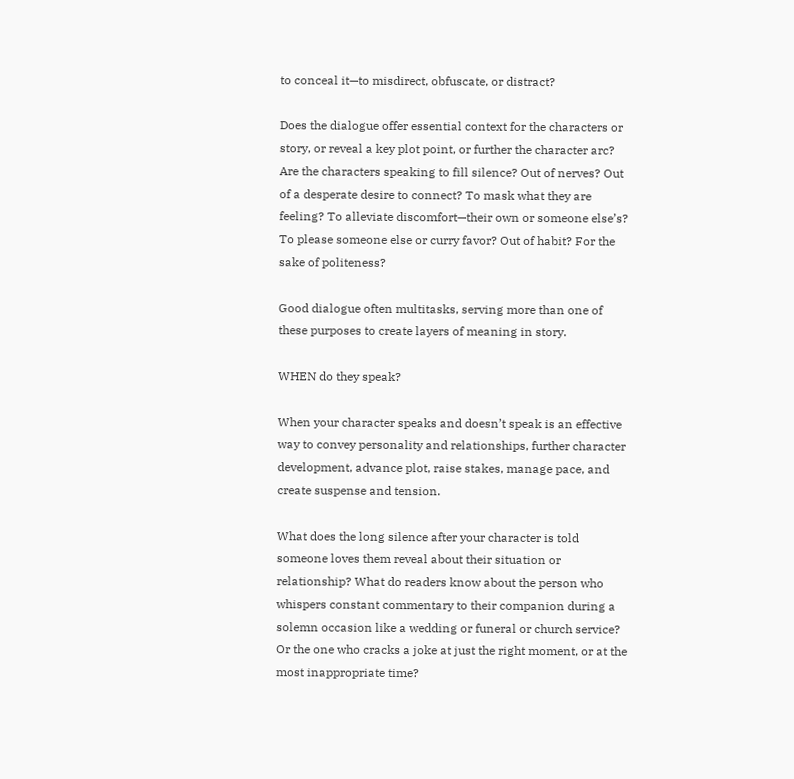to conceal it—to misdirect, obfuscate, or distract?

Does the dialogue offer essential context for the characters or story, or reveal a key plot point, or further the character arc? Are the characters speaking to fill silence? Out of nerves? Out of a desperate desire to connect? To mask what they are feeling? To alleviate discomfort—their own or someone else’s? To please someone else or curry favor? Out of habit? For the sake of politeness?

Good dialogue often multitasks, serving more than one of these purposes to create layers of meaning in story.

WHEN do they speak?

When your character speaks and doesn’t speak is an effective way to convey personality and relationships, further character development, advance plot, raise stakes, manage pace, and create suspense and tension.

What does the long silence after your character is told someone loves them reveal about their situation or relationship? What do readers know about the person who whispers constant commentary to their companion during a solemn occasion like a wedding or funeral or church service? Or the one who cracks a joke at just the right moment, or at the most inappropriate time?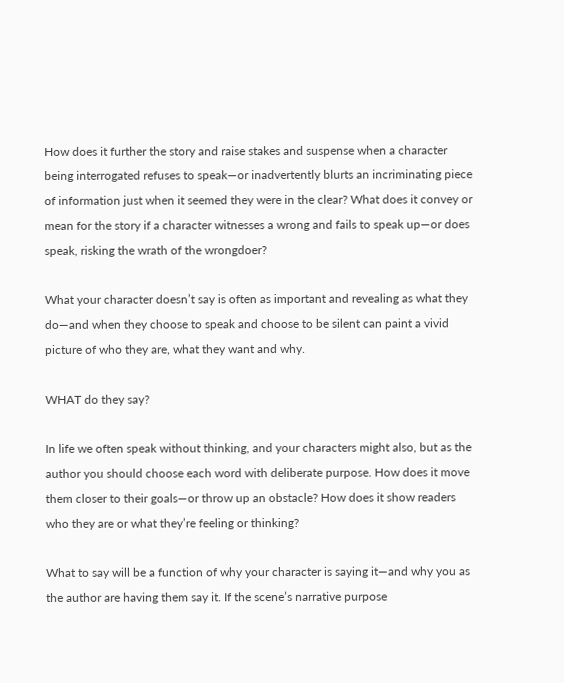How does it further the story and raise stakes and suspense when a character being interrogated refuses to speak—or inadvertently blurts an incriminating piece of information just when it seemed they were in the clear? What does it convey or mean for the story if a character witnesses a wrong and fails to speak up—or does speak, risking the wrath of the wrongdoer?

What your character doesn’t say is often as important and revealing as what they do—and when they choose to speak and choose to be silent can paint a vivid picture of who they are, what they want and why.

WHAT do they say?

In life we often speak without thinking, and your characters might also, but as the author you should choose each word with deliberate purpose. How does it move them closer to their goals—or throw up an obstacle? How does it show readers who they are or what they’re feeling or thinking?

What to say will be a function of why your character is saying it—and why you as the author are having them say it. If the scene’s narrative purpose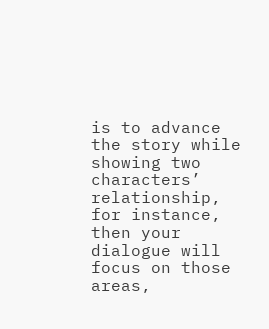is to advance the story while showing two characters’ relationship, for instance, then your dialogue will focus on those areas,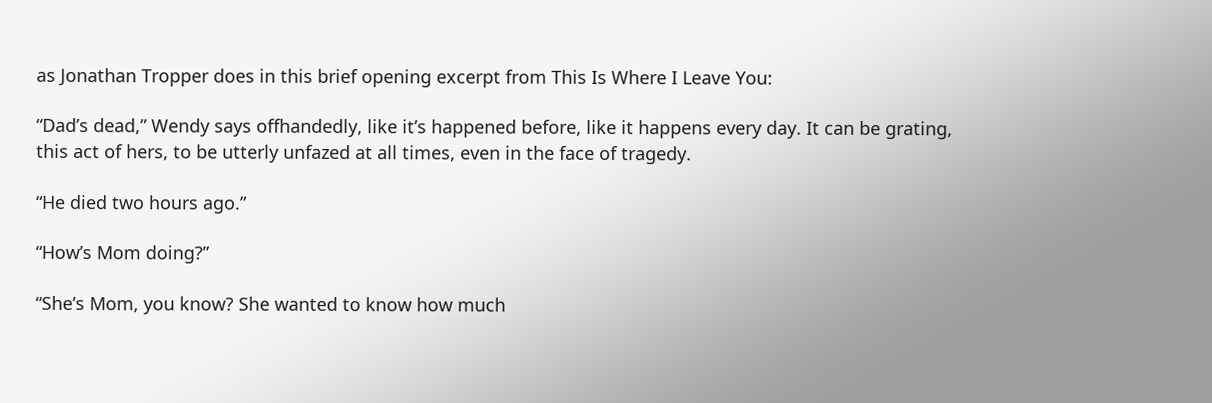as Jonathan Tropper does in this brief opening excerpt from This Is Where I Leave You:

“Dad’s dead,” Wendy says offhandedly, like it’s happened before, like it happens every day. It can be grating, this act of hers, to be utterly unfazed at all times, even in the face of tragedy.

“He died two hours ago.”

“How’s Mom doing?”

“She’s Mom, you know? She wanted to know how much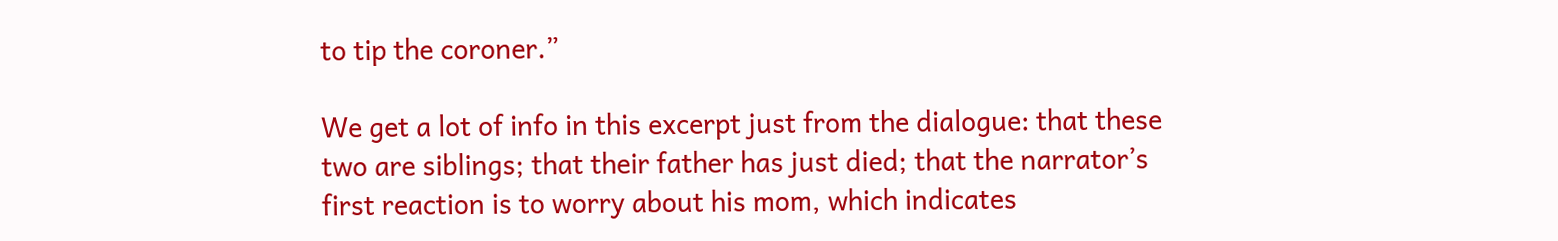to tip the coroner.”

We get a lot of info in this excerpt just from the dialogue: that these two are siblings; that their father has just died; that the narrator’s first reaction is to worry about his mom, which indicates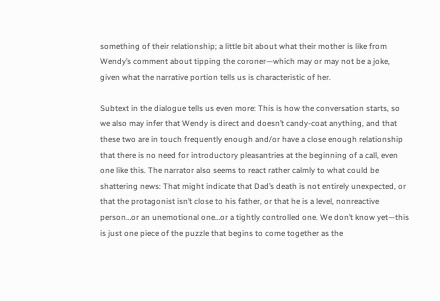something of their relationship; a little bit about what their mother is like from Wendy’s comment about tipping the coroner—which may or may not be a joke, given what the narrative portion tells us is characteristic of her.

Subtext in the dialogue tells us even more: This is how the conversation starts, so we also may infer that Wendy is direct and doesn’t candy-coat anything, and that these two are in touch frequently enough and/or have a close enough relationship that there is no need for introductory pleasantries at the beginning of a call, even one like this. The narrator also seems to react rather calmly to what could be shattering news: That might indicate that Dad’s death is not entirely unexpected, or that the protagonist isn’t close to his father, or that he is a level, nonreactive person…or an unemotional one…or a tightly controlled one. We don’t know yet—this is just one piece of the puzzle that begins to come together as the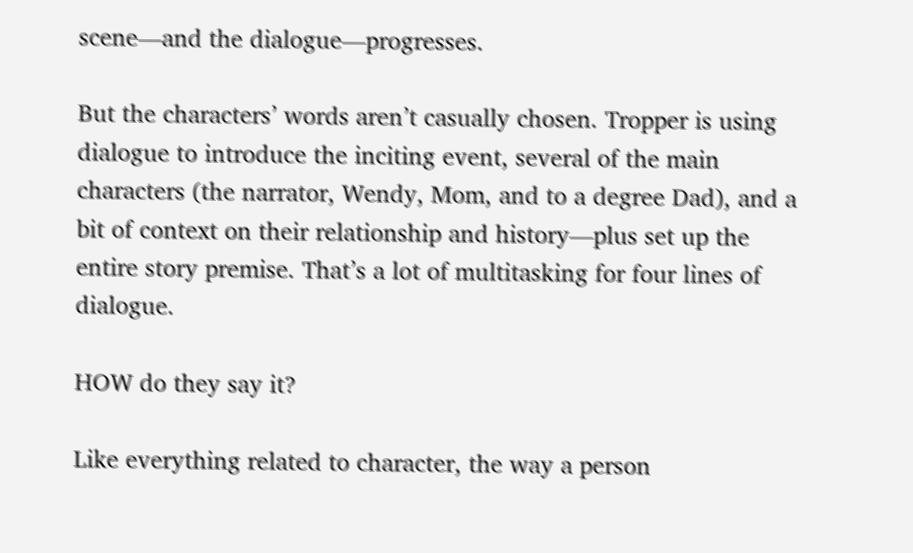scene—and the dialogue—progresses.

But the characters’ words aren’t casually chosen. Tropper is using dialogue to introduce the inciting event, several of the main characters (the narrator, Wendy, Mom, and to a degree Dad), and a bit of context on their relationship and history—plus set up the entire story premise. That’s a lot of multitasking for four lines of dialogue.

HOW do they say it?

Like everything related to character, the way a person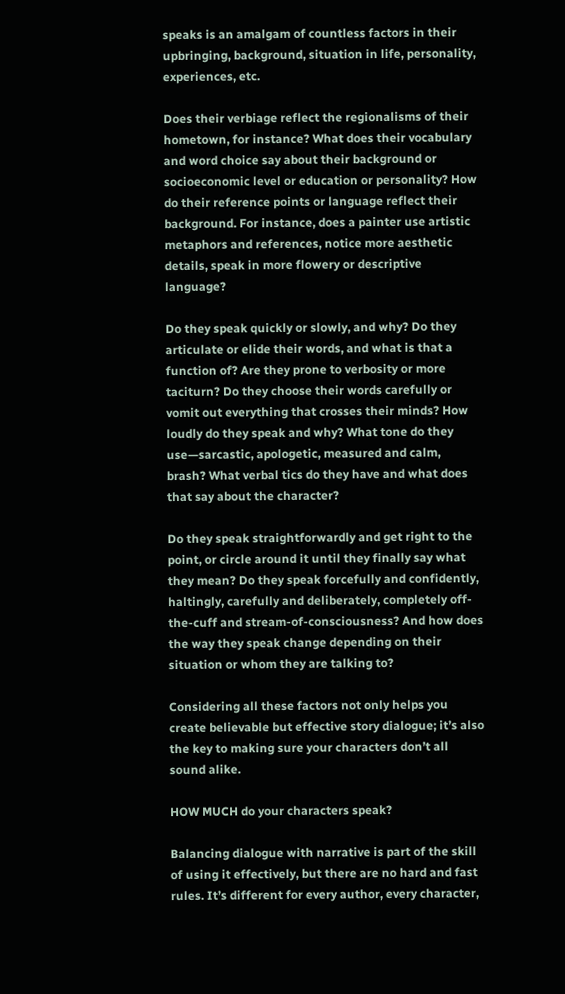speaks is an amalgam of countless factors in their upbringing, background, situation in life, personality, experiences, etc.

Does their verbiage reflect the regionalisms of their hometown, for instance? What does their vocabulary and word choice say about their background or socioeconomic level or education or personality? How do their reference points or language reflect their background. For instance, does a painter use artistic metaphors and references, notice more aesthetic details, speak in more flowery or descriptive language?

Do they speak quickly or slowly, and why? Do they articulate or elide their words, and what is that a function of? Are they prone to verbosity or more taciturn? Do they choose their words carefully or vomit out everything that crosses their minds? How loudly do they speak and why? What tone do they use—sarcastic, apologetic, measured and calm, brash? What verbal tics do they have and what does that say about the character?

Do they speak straightforwardly and get right to the point, or circle around it until they finally say what they mean? Do they speak forcefully and confidently, haltingly, carefully and deliberately, completely off-the-cuff and stream-of-consciousness? And how does the way they speak change depending on their situation or whom they are talking to?

Considering all these factors not only helps you create believable but effective story dialogue; it’s also the key to making sure your characters don’t all sound alike.

HOW MUCH do your characters speak?

Balancing dialogue with narrative is part of the skill of using it effectively, but there are no hard and fast rules. It’s different for every author, every character,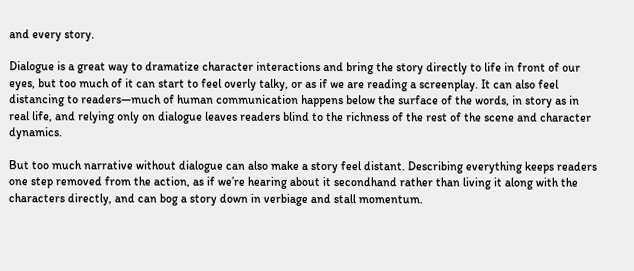and every story.

Dialogue is a great way to dramatize character interactions and bring the story directly to life in front of our eyes, but too much of it can start to feel overly talky, or as if we are reading a screenplay. It can also feel distancing to readers—much of human communication happens below the surface of the words, in story as in real life, and relying only on dialogue leaves readers blind to the richness of the rest of the scene and character dynamics.

But too much narrative without dialogue can also make a story feel distant. Describing everything keeps readers one step removed from the action, as if we’re hearing about it secondhand rather than living it along with the characters directly, and can bog a story down in verbiage and stall momentum.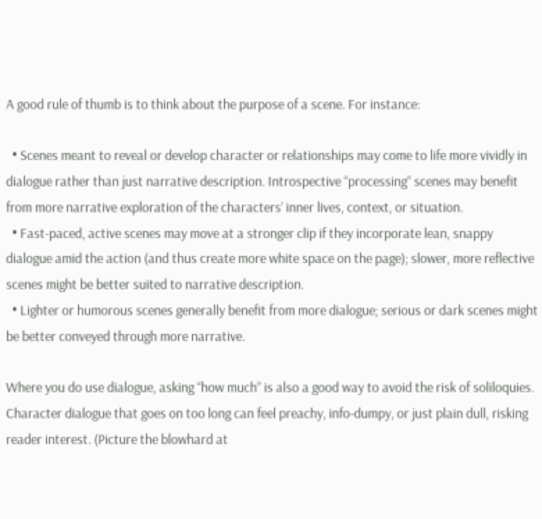A good rule of thumb is to think about the purpose of a scene. For instance:

  • Scenes meant to reveal or develop character or relationships may come to life more vividly in dialogue rather than just narrative description. Introspective “processing” scenes may benefit from more narrative exploration of the characters’ inner lives, context, or situation.
  • Fast-paced, active scenes may move at a stronger clip if they incorporate lean, snappy dialogue amid the action (and thus create more white space on the page); slower, more reflective scenes might be better suited to narrative description.
  • Lighter or humorous scenes generally benefit from more dialogue; serious or dark scenes might be better conveyed through more narrative.

Where you do use dialogue, asking “how much” is also a good way to avoid the risk of soliloquies. Character dialogue that goes on too long can feel preachy, info-dumpy, or just plain dull, risking reader interest. (Picture the blowhard at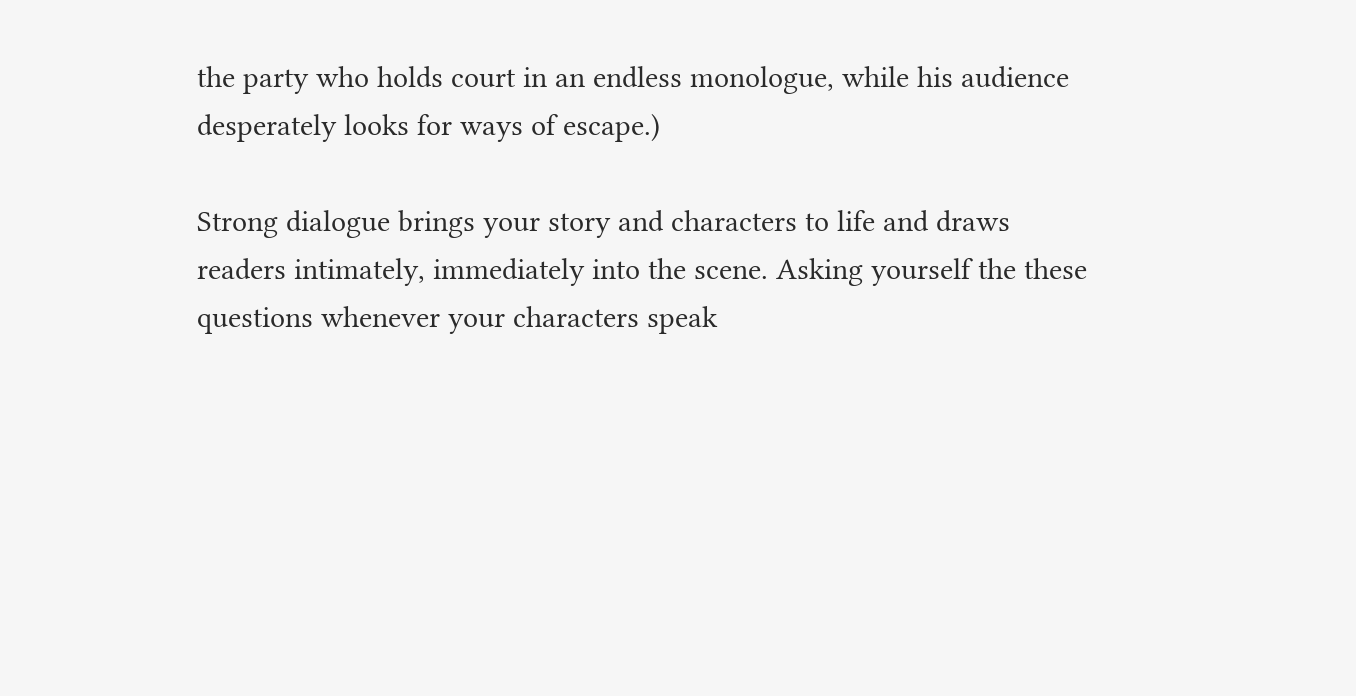the party who holds court in an endless monologue, while his audience desperately looks for ways of escape.)

Strong dialogue brings your story and characters to life and draws readers intimately, immediately into the scene. Asking yourself the these questions whenever your characters speak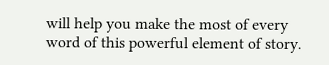will help you make the most of every word of this powerful element of story.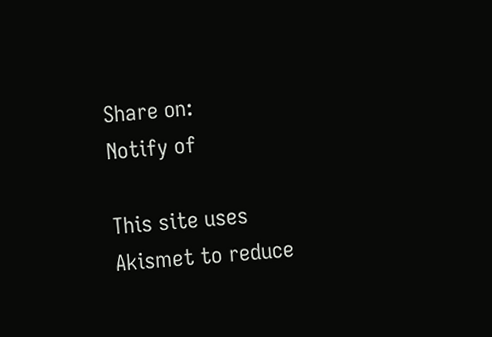Share on:
Notify of

This site uses Akismet to reduce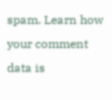spam. Learn how your comment data is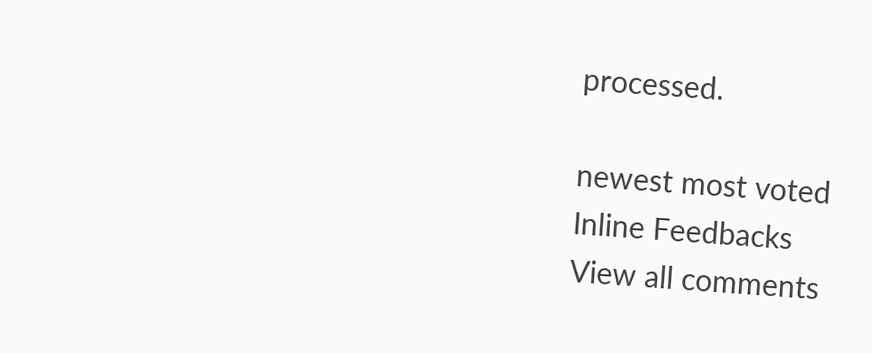processed.

newest most voted
Inline Feedbacks
View all comments